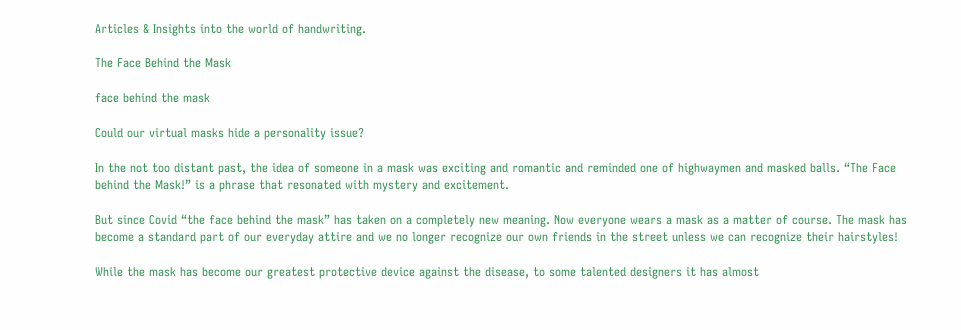Articles & Insights into the world of handwriting.

The Face Behind the Mask

face behind the mask

Could our virtual masks hide a personality issue?

In the not too distant past, the idea of someone in a mask was exciting and romantic and reminded one of highwaymen and masked balls. “The Face behind the Mask!” is a phrase that resonated with mystery and excitement.

But since Covid “the face behind the mask” has taken on a completely new meaning. Now everyone wears a mask as a matter of course. The mask has become a standard part of our everyday attire and we no longer recognize our own friends in the street unless we can recognize their hairstyles!

While the mask has become our greatest protective device against the disease, to some talented designers it has almost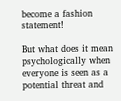become a fashion statement!

But what does it mean psychologically when everyone is seen as a potential threat and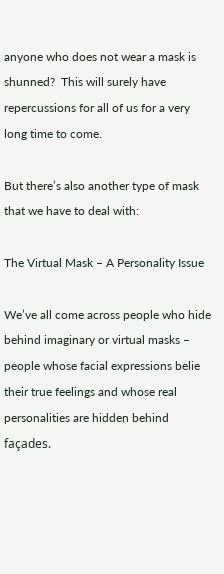anyone who does not wear a mask is shunned?  This will surely have repercussions for all of us for a very long time to come.

But there’s also another type of mask that we have to deal with:

The Virtual Mask – A Personality Issue

We’ve all come across people who hide behind imaginary or virtual masks – people whose facial expressions belie their true feelings and whose real personalities are hidden behind façades.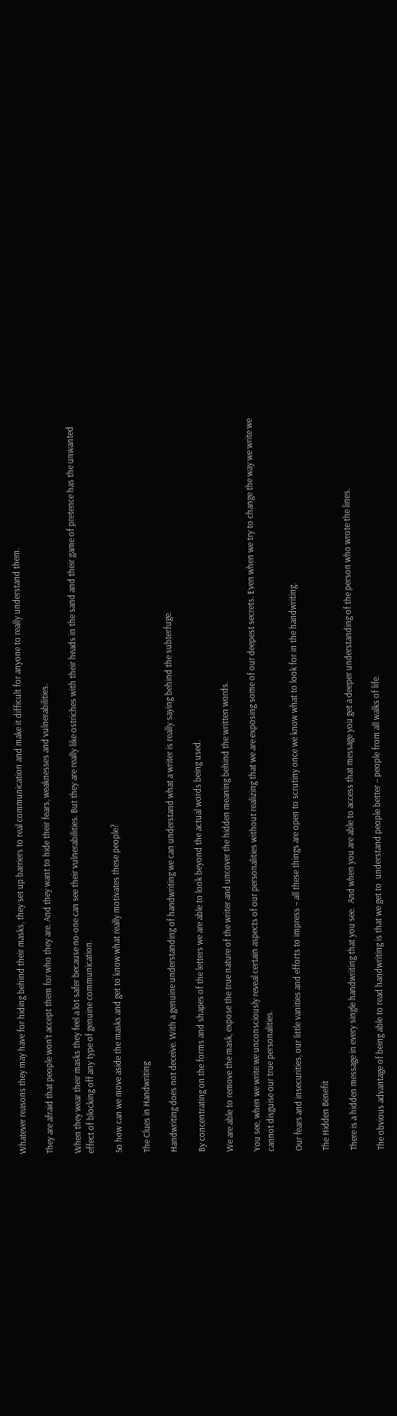Whatever reasons they may have for hiding behind their masks, they set up barriers to real communication and make it difficult for anyone to really understand them.

They are afraid that people won’t accept them for who they are. And they want to hide their fears, weaknesses and vulnerabilities.

When they wear their masks they feel a lot safer because no-one can see their vulnerabilities. But they are really like ostriches with their heads in the sand and their game of pretence has the unwanted effect of blocking off any type of genuine communication.

So how can we move aside the masks and get to know what really motivates these people?

The Clues in Handwriting

Handwriting does not deceive. With a genuine understanding of handwriting we can understand what a writer is really saying behind the subterfuge.

By concentrating on the forms and shapes of the letters we are able to look beyond the actual words being used.

We are able to remove the mask, expose the true nature of the writer and uncover the hidden meaning behind the written words.

You see, when we write we unconsciously reveal certain aspects of our personalities without realizing that we are exposing some of our deepest secrets. Even when we try to change the way we write we cannot disguise our true personalities.

Our fears and insecurities, our little vanities and efforts to impress – all these things are open to scrutiny once we know what to look for in the handwriting.

The Hidden Benefit

There is a hidden message in every single handwriting that you see.  And when you are able to access that message you get a deeper understanding of the person who wrote the lines.

The obvious advantage of being able to read handwriting is that we get to  understand people better – people from all walks of life.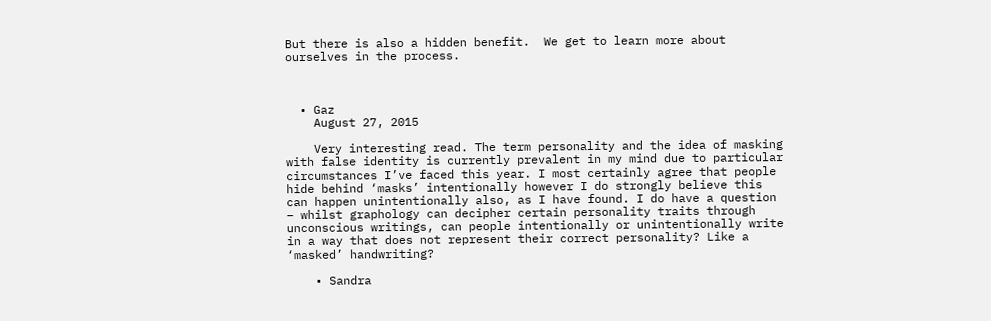But there is also a hidden benefit.  We get to learn more about ourselves in the process.



  • Gaz
    August 27, 2015

    Very interesting read. The term personality and the idea of masking with false identity is currently prevalent in my mind due to particular circumstances I’ve faced this year. I most certainly agree that people hide behind ‘masks’ intentionally however I do strongly believe this can happen unintentionally also, as I have found. I do have a question – whilst graphology can decipher certain personality traits through unconscious writings, can people intentionally or unintentionally write in a way that does not represent their correct personality? Like a ‘masked’ handwriting?

    • Sandra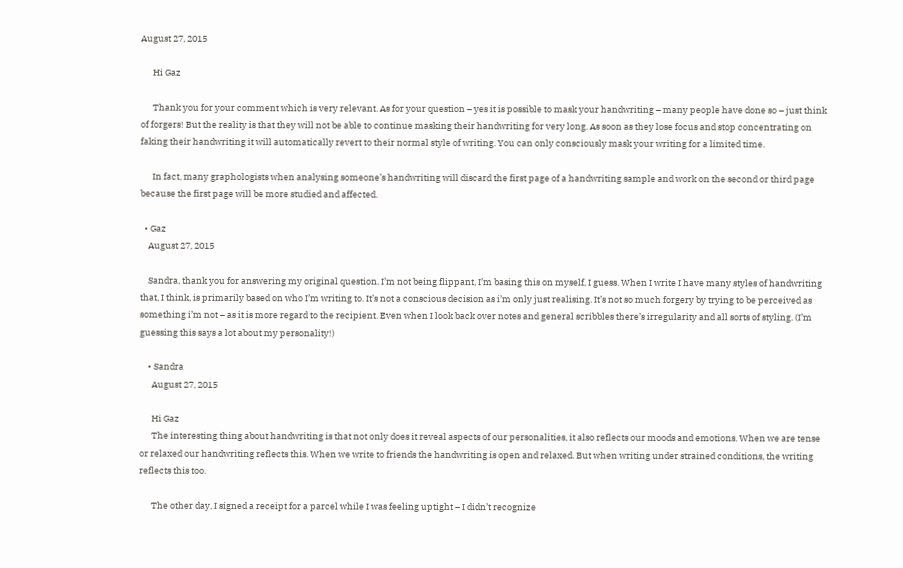August 27, 2015

      Hi Gaz

      Thank you for your comment which is very relevant. As for your question – yes it is possible to mask your handwriting – many people have done so – just think of forgers! But the reality is that they will not be able to continue masking their handwriting for very long. As soon as they lose focus and stop concentrating on faking their handwriting it will automatically revert to their normal style of writing. You can only consciously mask your writing for a limited time.

      In fact, many graphologists when analysing someone’s handwriting will discard the first page of a handwriting sample and work on the second or third page because the first page will be more studied and affected.

  • Gaz
    August 27, 2015

    Sandra, thank you for answering my original question. I’m not being flippant, I’m basing this on myself, I guess. When I write I have many styles of handwriting that, I think, is primarily based on who I’m writing to. It’s not a conscious decision as i’m only just realising. It’s not so much forgery by trying to be perceived as something i’m not – as it is more regard to the recipient. Even when I look back over notes and general scribbles there’s irregularity and all sorts of styling. (I’m guessing this says a lot about my personality!)

    • Sandra
      August 27, 2015

      Hi Gaz
      The interesting thing about handwriting is that not only does it reveal aspects of our personalities, it also reflects our moods and emotions. When we are tense or relaxed our handwriting reflects this. When we write to friends the handwriting is open and relaxed. But when writing under strained conditions, the writing reflects this too.

      The other day, I signed a receipt for a parcel while I was feeling uptight – I didn’t recognize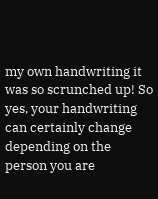my own handwriting it was so scrunched up! So yes, your handwriting can certainly change depending on the person you are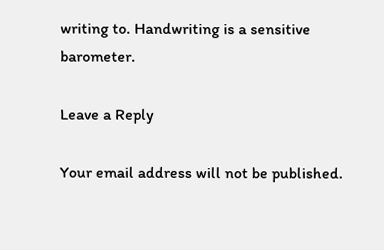writing to. Handwriting is a sensitive barometer.

Leave a Reply

Your email address will not be published.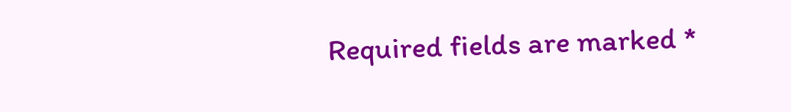Required fields are marked *